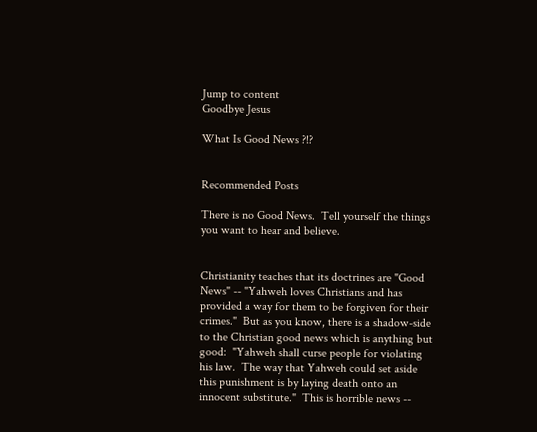Jump to content
Goodbye Jesus

What Is Good News ?!?


Recommended Posts

There is no Good News.  Tell yourself the things you want to hear and believe.


Christianity teaches that its doctrines are "Good News" -- "Yahweh loves Christians and has provided a way for them to be forgiven for their crimes."  But as you know, there is a shadow-side to the Christian good news which is anything but good:  "Yahweh shall curse people for violating his law.  The way that Yahweh could set aside this punishment is by laying death onto an innocent substitute."  This is horrible news --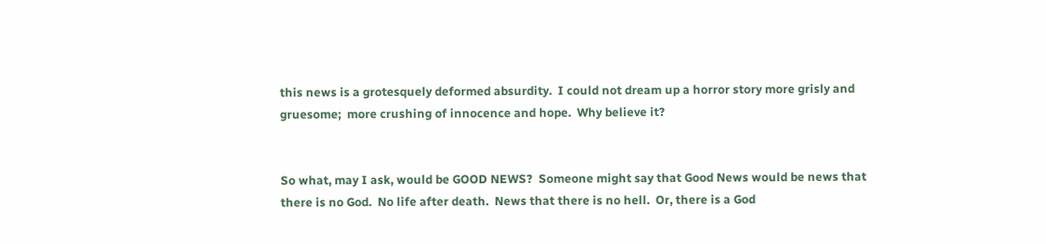this news is a grotesquely deformed absurdity.  I could not dream up a horror story more grisly and gruesome;  more crushing of innocence and hope.  Why believe it?


So what, may I ask, would be GOOD NEWS?  Someone might say that Good News would be news that there is no God.  No life after death.  News that there is no hell.  Or, there is a God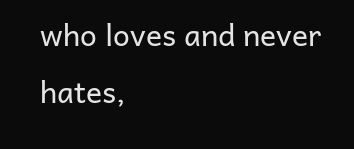who loves and never hates,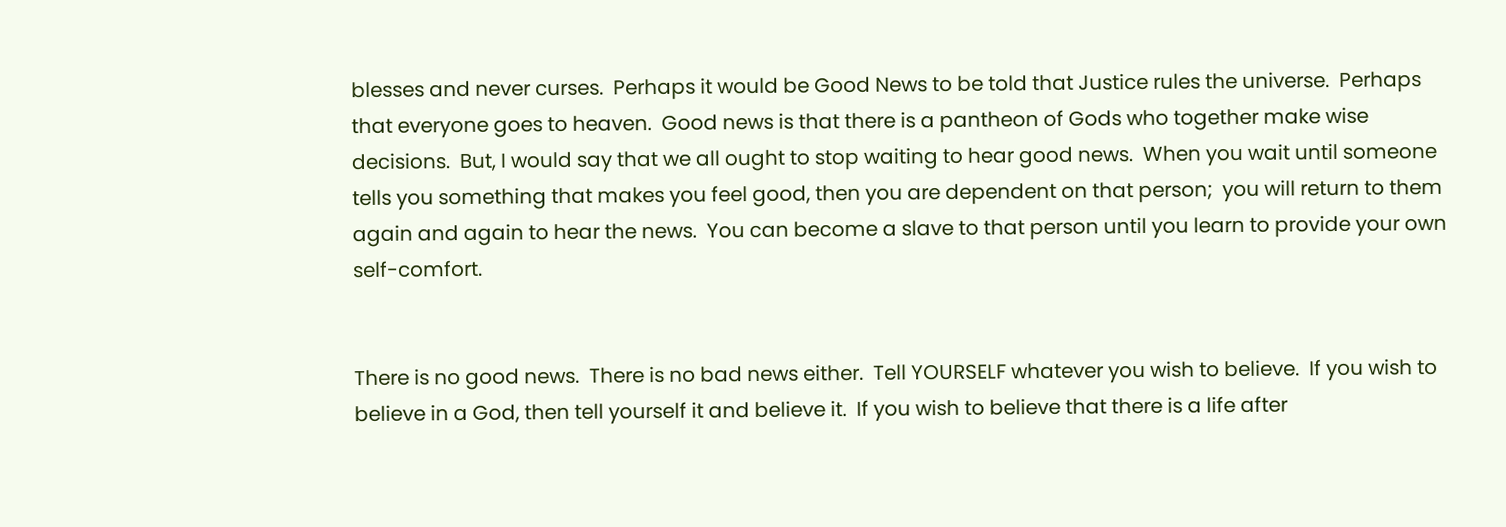blesses and never curses.  Perhaps it would be Good News to be told that Justice rules the universe.  Perhaps that everyone goes to heaven.  Good news is that there is a pantheon of Gods who together make wise decisions.  But, I would say that we all ought to stop waiting to hear good news.  When you wait until someone tells you something that makes you feel good, then you are dependent on that person;  you will return to them again and again to hear the news.  You can become a slave to that person until you learn to provide your own self-comfort.


There is no good news.  There is no bad news either.  Tell YOURSELF whatever you wish to believe.  If you wish to believe in a God, then tell yourself it and believe it.  If you wish to believe that there is a life after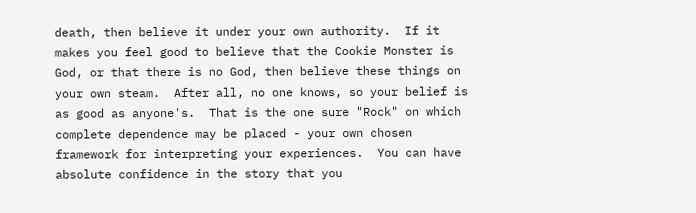death, then believe it under your own authority.  If it makes you feel good to believe that the Cookie Monster is God, or that there is no God, then believe these things on your own steam.  After all, no one knows, so your belief is as good as anyone's.  That is the one sure "Rock" on which complete dependence may be placed - your own chosen framework for interpreting your experiences.  You can have absolute confidence in the story that you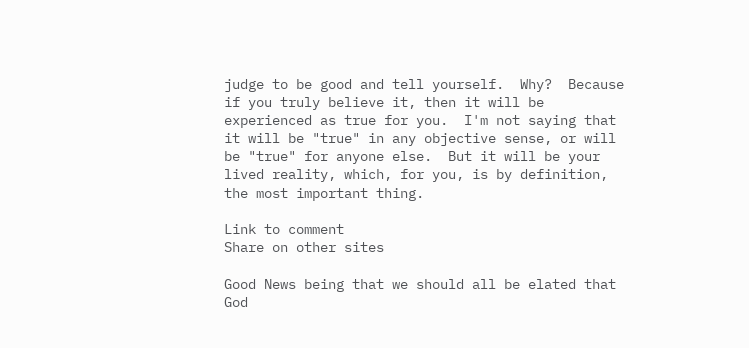judge to be good and tell yourself.  Why?  Because if you truly believe it, then it will be experienced as true for you.  I'm not saying that it will be "true" in any objective sense, or will be "true" for anyone else.  But it will be your lived reality, which, for you, is by definition, the most important thing.

Link to comment
Share on other sites

Good News being that we should all be elated that God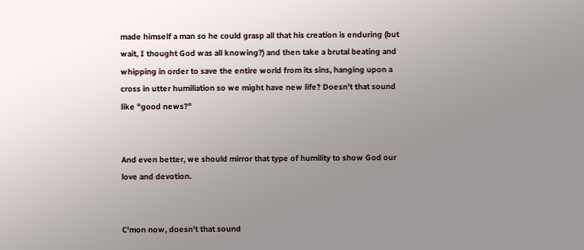made himself a man so he could grasp all that his creation is enduring (but wait, I thought God was all knowing?) and then take a brutal beating and whipping in order to save the entire world from its sins, hanging upon a cross in utter humiliation so we might have new life? Doesn't that sound like "good news?"


And even better, we should mirror that type of humility to show God our love and devotion.


C'mon now, doesn't that sound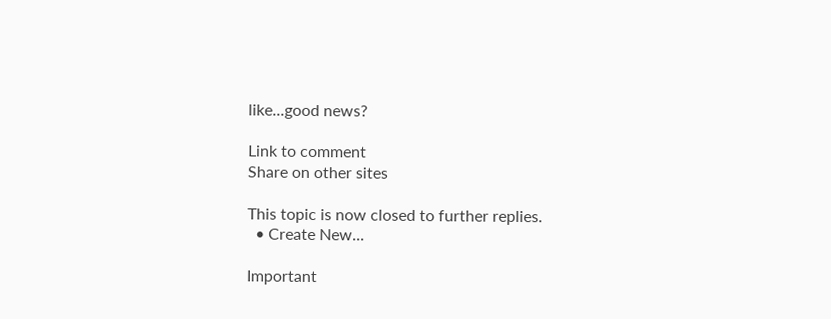like...good news?

Link to comment
Share on other sites

This topic is now closed to further replies.
  • Create New...

Important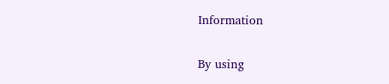Information

By using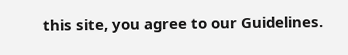this site, you agree to our Guidelines.